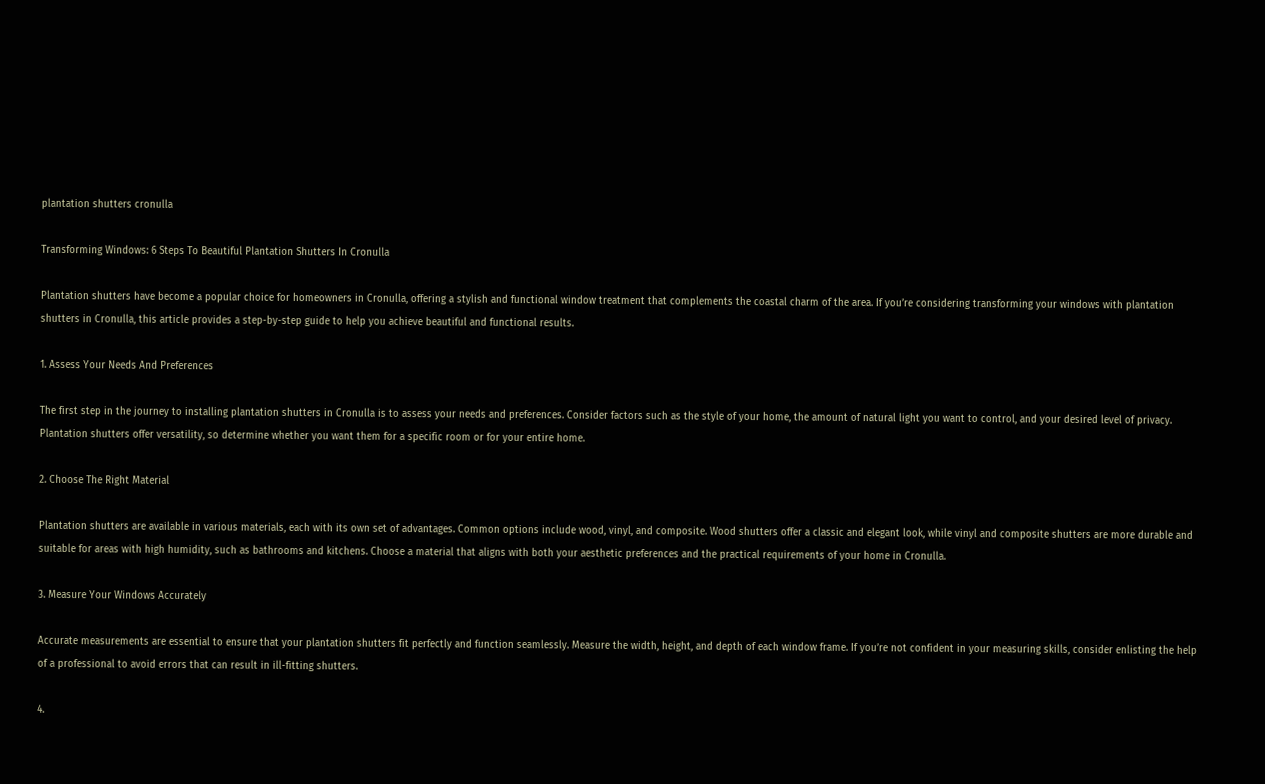plantation shutters cronulla

Transforming Windows: 6 Steps To Beautiful Plantation Shutters In Cronulla

Plantation shutters have become a popular choice for homeowners in Cronulla, offering a stylish and functional window treatment that complements the coastal charm of the area. If you’re considering transforming your windows with plantation shutters in Cronulla, this article provides a step-by-step guide to help you achieve beautiful and functional results.

1. Assess Your Needs And Preferences

The first step in the journey to installing plantation shutters in Cronulla is to assess your needs and preferences. Consider factors such as the style of your home, the amount of natural light you want to control, and your desired level of privacy. Plantation shutters offer versatility, so determine whether you want them for a specific room or for your entire home.

2. Choose The Right Material

Plantation shutters are available in various materials, each with its own set of advantages. Common options include wood, vinyl, and composite. Wood shutters offer a classic and elegant look, while vinyl and composite shutters are more durable and suitable for areas with high humidity, such as bathrooms and kitchens. Choose a material that aligns with both your aesthetic preferences and the practical requirements of your home in Cronulla.

3. Measure Your Windows Accurately

Accurate measurements are essential to ensure that your plantation shutters fit perfectly and function seamlessly. Measure the width, height, and depth of each window frame. If you’re not confident in your measuring skills, consider enlisting the help of a professional to avoid errors that can result in ill-fitting shutters.

4.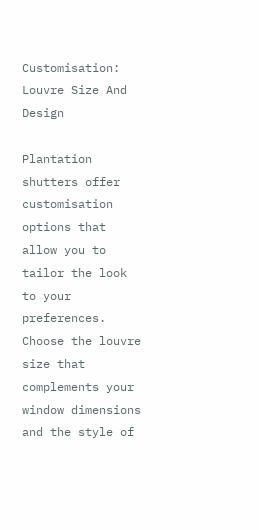Customisation: Louvre Size And Design

Plantation shutters offer customisation options that allow you to tailor the look to your preferences. Choose the louvre size that complements your window dimensions and the style of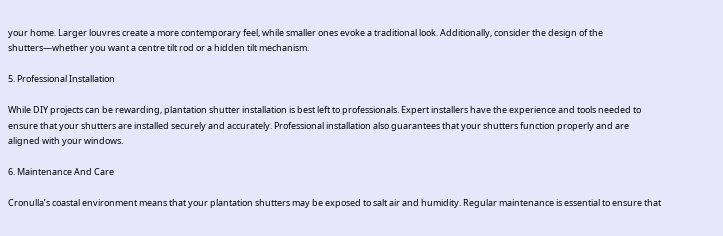your home. Larger louvres create a more contemporary feel, while smaller ones evoke a traditional look. Additionally, consider the design of the shutters—whether you want a centre tilt rod or a hidden tilt mechanism.

5. Professional Installation

While DIY projects can be rewarding, plantation shutter installation is best left to professionals. Expert installers have the experience and tools needed to ensure that your shutters are installed securely and accurately. Professional installation also guarantees that your shutters function properly and are aligned with your windows.

6. Maintenance And Care

Cronulla’s coastal environment means that your plantation shutters may be exposed to salt air and humidity. Regular maintenance is essential to ensure that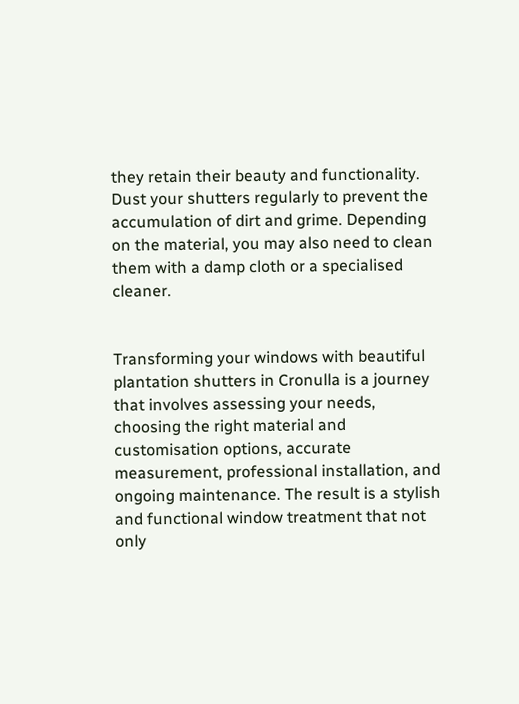they retain their beauty and functionality. Dust your shutters regularly to prevent the accumulation of dirt and grime. Depending on the material, you may also need to clean them with a damp cloth or a specialised cleaner.


Transforming your windows with beautiful plantation shutters in Cronulla is a journey that involves assessing your needs, choosing the right material and customisation options, accurate measurement, professional installation, and ongoing maintenance. The result is a stylish and functional window treatment that not only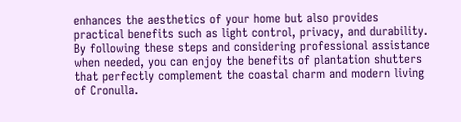enhances the aesthetics of your home but also provides practical benefits such as light control, privacy, and durability. By following these steps and considering professional assistance when needed, you can enjoy the benefits of plantation shutters that perfectly complement the coastal charm and modern living of Cronulla.